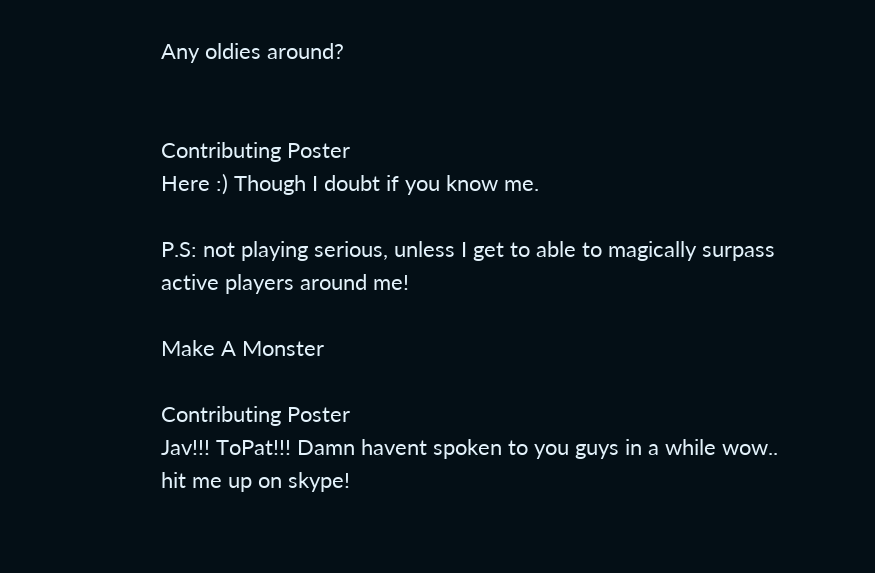Any oldies around?


Contributing Poster
Here :) Though I doubt if you know me.

P.S: not playing serious, unless I get to able to magically surpass active players around me!

Make A Monster

Contributing Poster
Jav!!! ToPat!!! Damn havent spoken to you guys in a while wow.. hit me up on skype!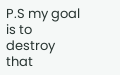P.S my goal is to destroy that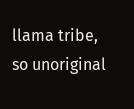llama tribe, so unoriginal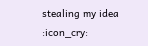stealing my idea :icon_cry: